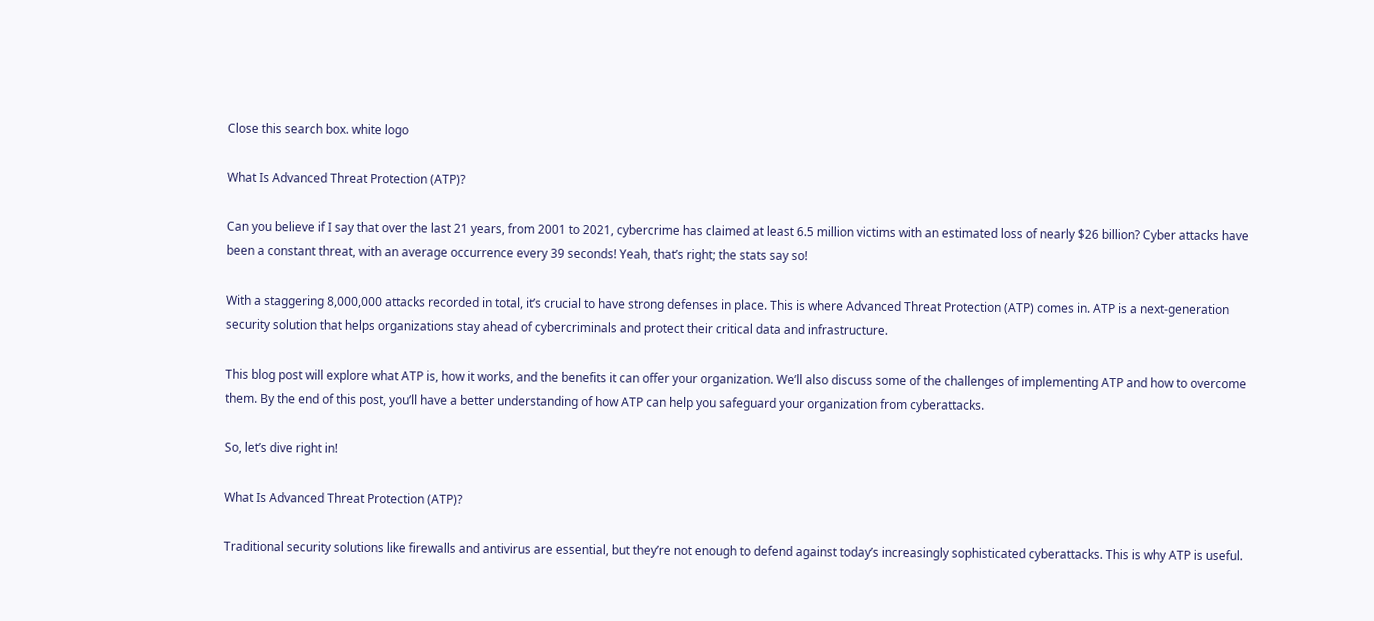Close this search box. white logo

What Is Advanced Threat Protection (ATP)?

Can you believe if I say that over the last 21 years, from 2001 to 2021, cybercrime has claimed at least 6.5 million victims with an estimated loss of nearly $26 billion? Cyber attacks have been a constant threat, with an average occurrence every 39 seconds! Yeah, that’s right; the stats say so!

With a staggering 8,000,000 attacks recorded in total, it’s crucial to have strong defenses in place. This is where Advanced Threat Protection (ATP) comes in. ATP is a next-generation security solution that helps organizations stay ahead of cybercriminals and protect their critical data and infrastructure.

This blog post will explore what ATP is, how it works, and the benefits it can offer your organization. We’ll also discuss some of the challenges of implementing ATP and how to overcome them. By the end of this post, you’ll have a better understanding of how ATP can help you safeguard your organization from cyberattacks.

So, let’s dive right in!

What Is Advanced Threat Protection (ATP)?

Traditional security solutions like firewalls and antivirus are essential, but they’re not enough to defend against today’s increasingly sophisticated cyberattacks. This is why ATP is useful.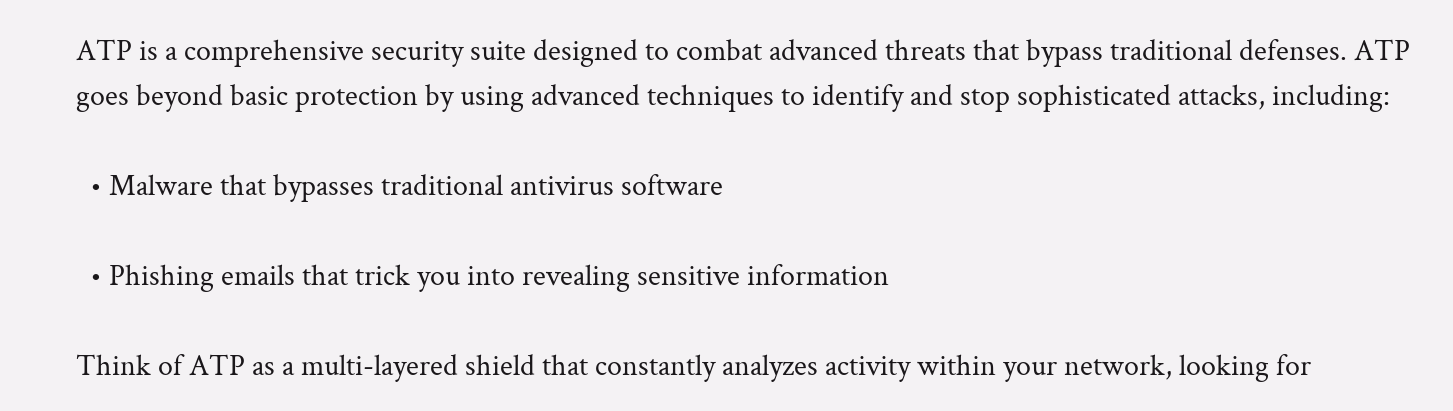ATP is a comprehensive security suite designed to combat advanced threats that bypass traditional defenses. ATP goes beyond basic protection by using advanced techniques to identify and stop sophisticated attacks, including:

  • Malware that bypasses traditional antivirus software

  • Phishing emails that trick you into revealing sensitive information

Think of ATP as a multi-layered shield that constantly analyzes activity within your network, looking for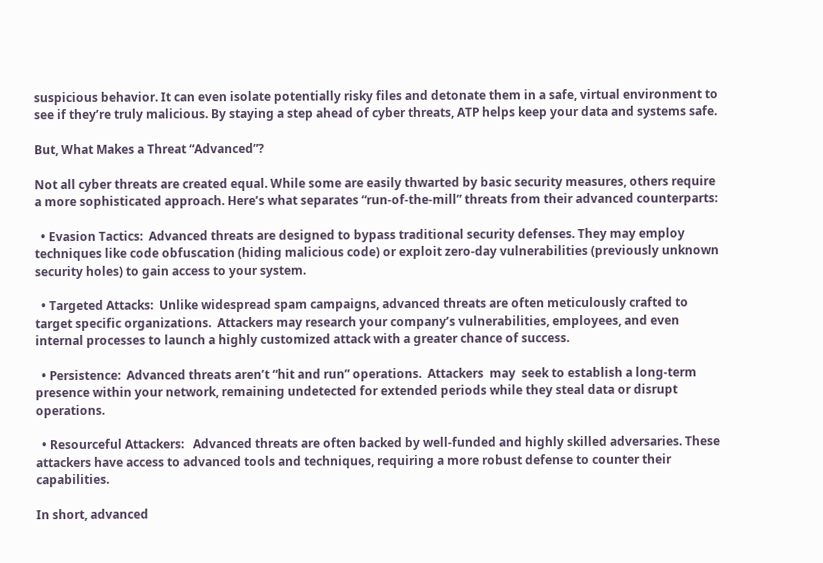suspicious behavior. It can even isolate potentially risky files and detonate them in a safe, virtual environment to see if they’re truly malicious. By staying a step ahead of cyber threats, ATP helps keep your data and systems safe.

But, What Makes a Threat “Advanced”?

Not all cyber threats are created equal. While some are easily thwarted by basic security measures, others require a more sophisticated approach. Here’s what separates “run-of-the-mill” threats from their advanced counterparts:

  • Evasion Tactics:  Advanced threats are designed to bypass traditional security defenses. They may employ techniques like code obfuscation (hiding malicious code) or exploit zero-day vulnerabilities (previously unknown security holes) to gain access to your system.

  • Targeted Attacks:  Unlike widespread spam campaigns, advanced threats are often meticulously crafted to target specific organizations.  Attackers may research your company’s vulnerabilities, employees, and even internal processes to launch a highly customized attack with a greater chance of success.

  • Persistence:  Advanced threats aren’t “hit and run” operations.  Attackers  may  seek to establish a long-term presence within your network, remaining undetected for extended periods while they steal data or disrupt operations.

  • Resourceful Attackers:   Advanced threats are often backed by well-funded and highly skilled adversaries. These attackers have access to advanced tools and techniques, requiring a more robust defense to counter their capabilities.

In short, advanced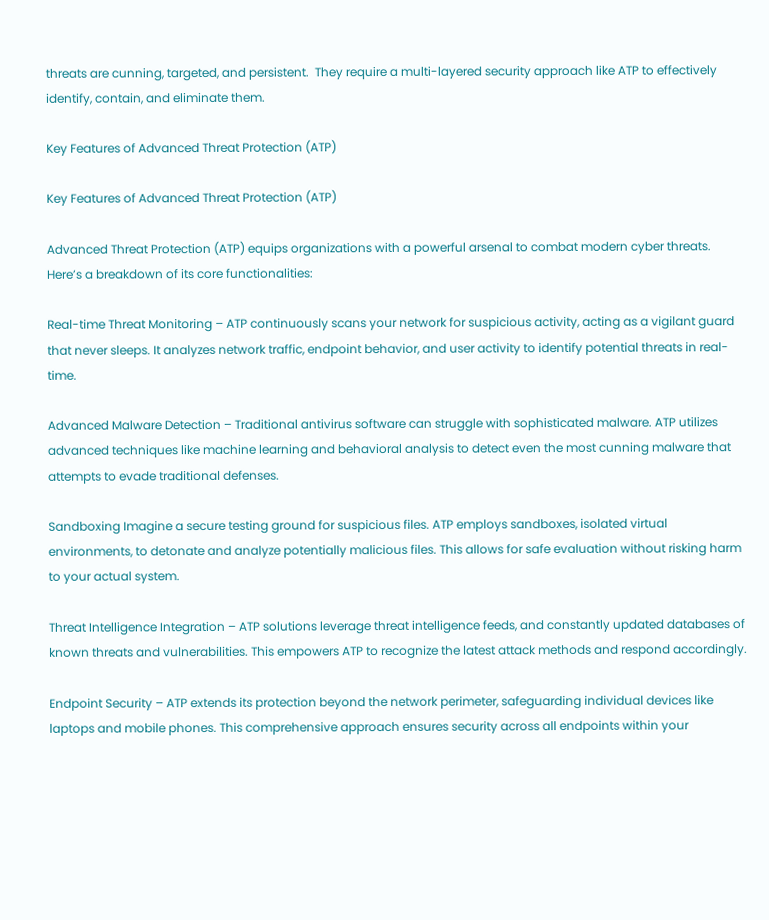threats are cunning, targeted, and persistent.  They require a multi-layered security approach like ATP to effectively identify, contain, and eliminate them.

Key Features of Advanced Threat Protection (ATP)

Key Features of Advanced Threat Protection (ATP)

Advanced Threat Protection (ATP) equips organizations with a powerful arsenal to combat modern cyber threats. Here’s a breakdown of its core functionalities:

Real-time Threat Monitoring – ATP continuously scans your network for suspicious activity, acting as a vigilant guard that never sleeps. It analyzes network traffic, endpoint behavior, and user activity to identify potential threats in real-time.

Advanced Malware Detection – Traditional antivirus software can struggle with sophisticated malware. ATP utilizes advanced techniques like machine learning and behavioral analysis to detect even the most cunning malware that attempts to evade traditional defenses.

Sandboxing Imagine a secure testing ground for suspicious files. ATP employs sandboxes, isolated virtual environments, to detonate and analyze potentially malicious files. This allows for safe evaluation without risking harm to your actual system.

Threat Intelligence Integration – ATP solutions leverage threat intelligence feeds, and constantly updated databases of known threats and vulnerabilities. This empowers ATP to recognize the latest attack methods and respond accordingly.

Endpoint Security – ATP extends its protection beyond the network perimeter, safeguarding individual devices like laptops and mobile phones. This comprehensive approach ensures security across all endpoints within your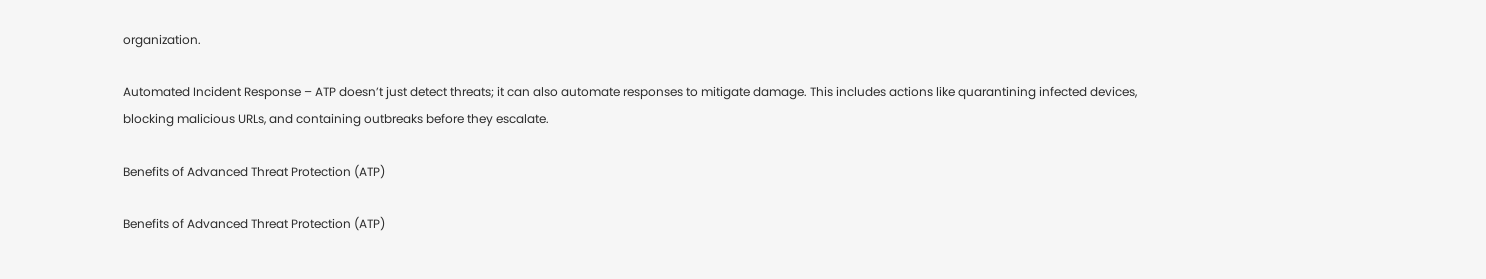organization.

Automated Incident Response – ATP doesn’t just detect threats; it can also automate responses to mitigate damage. This includes actions like quarantining infected devices, blocking malicious URLs, and containing outbreaks before they escalate.

Benefits of Advanced Threat Protection (ATP)

Benefits of Advanced Threat Protection (ATP)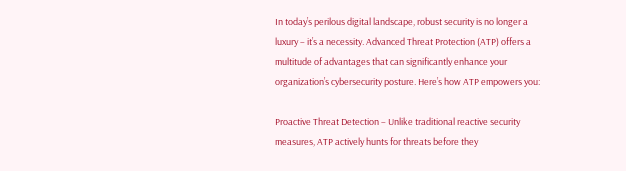In today’s perilous digital landscape, robust security is no longer a luxury – it’s a necessity. Advanced Threat Protection (ATP) offers a multitude of advantages that can significantly enhance your organization’s cybersecurity posture. Here’s how ATP empowers you:

Proactive Threat Detection – Unlike traditional reactive security measures, ATP actively hunts for threats before they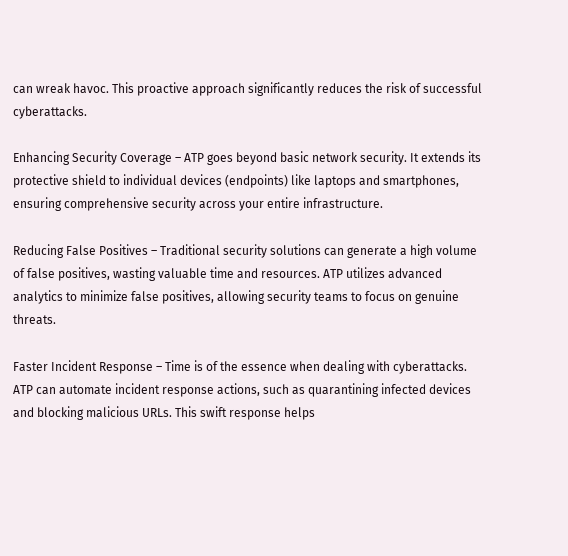can wreak havoc. This proactive approach significantly reduces the risk of successful cyberattacks.

Enhancing Security Coverage – ATP goes beyond basic network security. It extends its protective shield to individual devices (endpoints) like laptops and smartphones, ensuring comprehensive security across your entire infrastructure.

Reducing False Positives – Traditional security solutions can generate a high volume of false positives, wasting valuable time and resources. ATP utilizes advanced analytics to minimize false positives, allowing security teams to focus on genuine threats.

Faster Incident Response – Time is of the essence when dealing with cyberattacks. ATP can automate incident response actions, such as quarantining infected devices and blocking malicious URLs. This swift response helps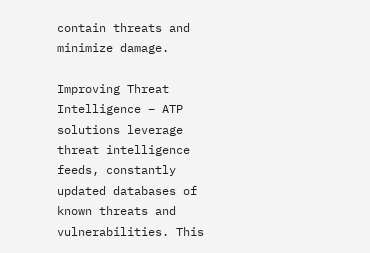contain threats and minimize damage.

Improving Threat Intelligence – ATP solutions leverage threat intelligence feeds, constantly updated databases of known threats and vulnerabilities. This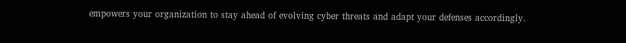empowers your organization to stay ahead of evolving cyber threats and adapt your defenses accordingly.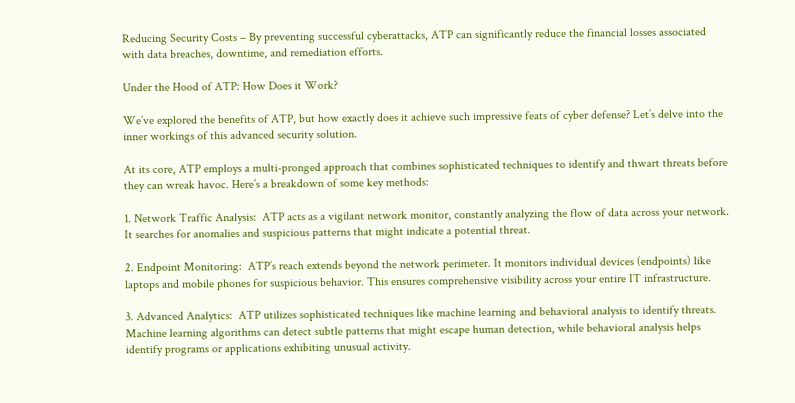Reducing Security Costs – By preventing successful cyberattacks, ATP can significantly reduce the financial losses associated with data breaches, downtime, and remediation efforts.

Under the Hood of ATP: How Does it Work?

We’ve explored the benefits of ATP, but how exactly does it achieve such impressive feats of cyber defense? Let’s delve into the inner workings of this advanced security solution.

At its core, ATP employs a multi-pronged approach that combines sophisticated techniques to identify and thwart threats before they can wreak havoc. Here’s a breakdown of some key methods:

1. Network Traffic Analysis:  ATP acts as a vigilant network monitor, constantly analyzing the flow of data across your network. It searches for anomalies and suspicious patterns that might indicate a potential threat.

2. Endpoint Monitoring:  ATP’s reach extends beyond the network perimeter. It monitors individual devices (endpoints) like laptops and mobile phones for suspicious behavior. This ensures comprehensive visibility across your entire IT infrastructure.

3. Advanced Analytics:  ATP utilizes sophisticated techniques like machine learning and behavioral analysis to identify threats. Machine learning algorithms can detect subtle patterns that might escape human detection, while behavioral analysis helps identify programs or applications exhibiting unusual activity.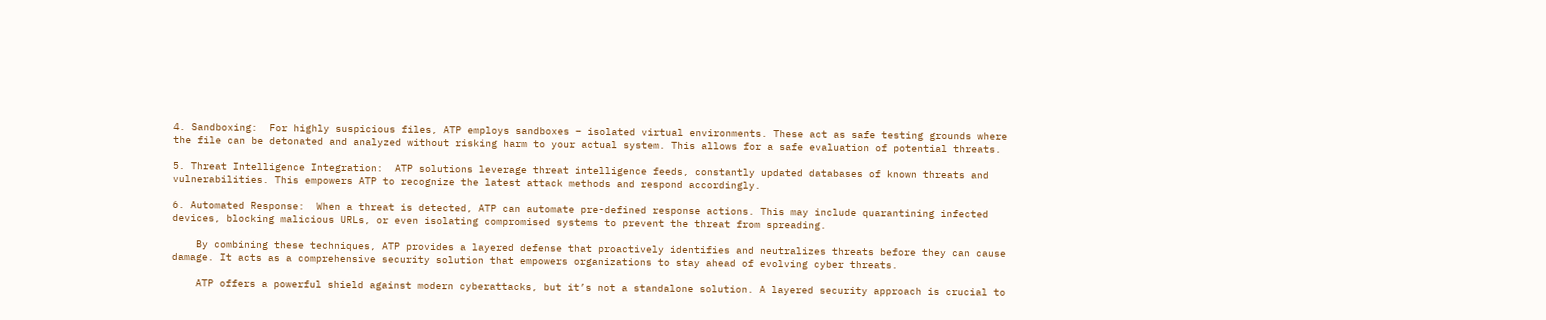4. Sandboxing:  For highly suspicious files, ATP employs sandboxes – isolated virtual environments. These act as safe testing grounds where the file can be detonated and analyzed without risking harm to your actual system. This allows for a safe evaluation of potential threats.

5. Threat Intelligence Integration:  ATP solutions leverage threat intelligence feeds, constantly updated databases of known threats and vulnerabilities. This empowers ATP to recognize the latest attack methods and respond accordingly.

6. Automated Response:  When a threat is detected, ATP can automate pre-defined response actions. This may include quarantining infected devices, blocking malicious URLs, or even isolating compromised systems to prevent the threat from spreading.

    By combining these techniques, ATP provides a layered defense that proactively identifies and neutralizes threats before they can cause damage. It acts as a comprehensive security solution that empowers organizations to stay ahead of evolving cyber threats.

    ATP offers a powerful shield against modern cyberattacks, but it’s not a standalone solution. A layered security approach is crucial to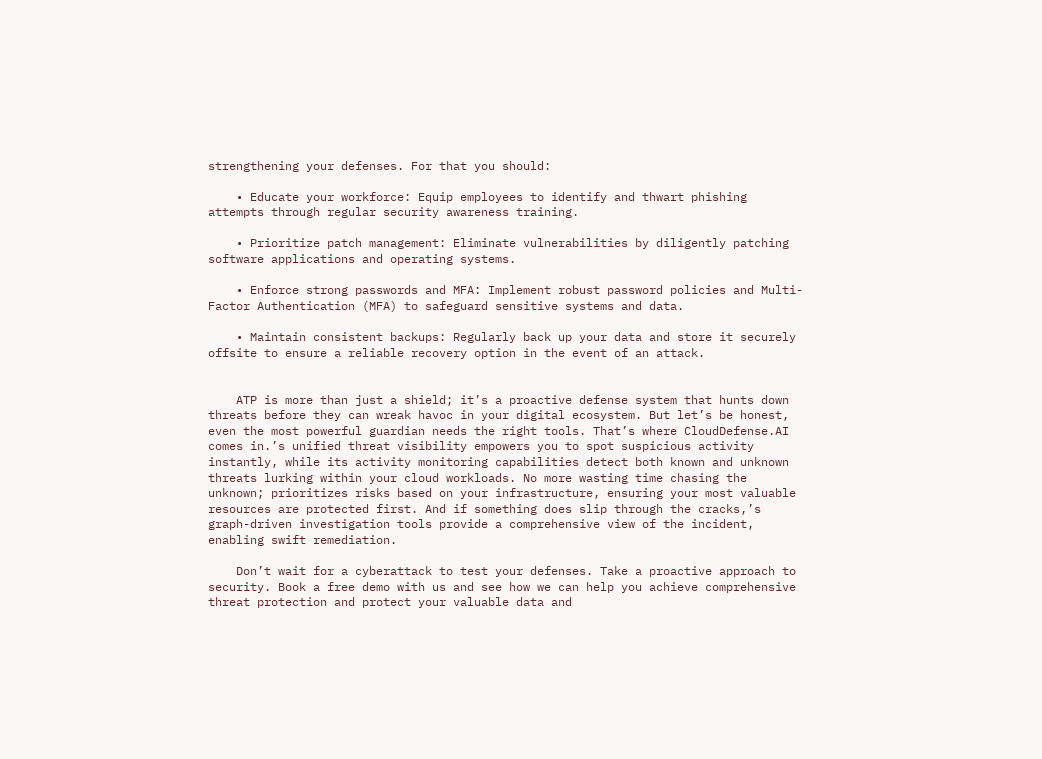strengthening your defenses. For that you should:

    • Educate your workforce: Equip employees to identify and thwart phishing attempts through regular security awareness training.

    • Prioritize patch management: Eliminate vulnerabilities by diligently patching software applications and operating systems.

    • Enforce strong passwords and MFA: Implement robust password policies and Multi-Factor Authentication (MFA) to safeguard sensitive systems and data.

    • Maintain consistent backups: Regularly back up your data and store it securely offsite to ensure a reliable recovery option in the event of an attack.


    ATP is more than just a shield; it’s a proactive defense system that hunts down threats before they can wreak havoc in your digital ecosystem. But let’s be honest, even the most powerful guardian needs the right tools. That’s where CloudDefense.AI comes in.’s unified threat visibility empowers you to spot suspicious activity instantly, while its activity monitoring capabilities detect both known and unknown threats lurking within your cloud workloads. No more wasting time chasing the unknown; prioritizes risks based on your infrastructure, ensuring your most valuable resources are protected first. And if something does slip through the cracks,’s graph-driven investigation tools provide a comprehensive view of the incident, enabling swift remediation.

    Don’t wait for a cyberattack to test your defenses. Take a proactive approach to security. Book a free demo with us and see how we can help you achieve comprehensive threat protection and protect your valuable data and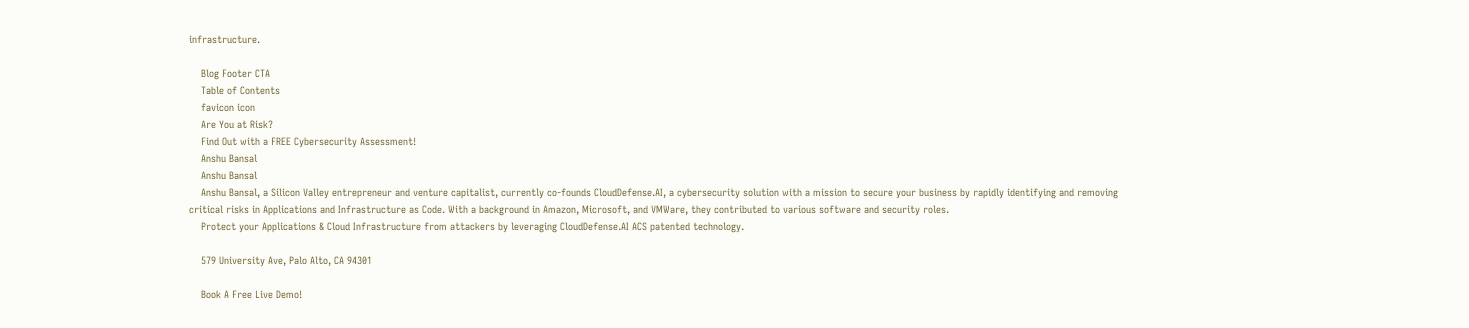infrastructure.

    Blog Footer CTA
    Table of Contents
    favicon icon
    Are You at Risk?
    Find Out with a FREE Cybersecurity Assessment!
    Anshu Bansal
    Anshu Bansal
    Anshu Bansal, a Silicon Valley entrepreneur and venture capitalist, currently co-founds CloudDefense.AI, a cybersecurity solution with a mission to secure your business by rapidly identifying and removing critical risks in Applications and Infrastructure as Code. With a background in Amazon, Microsoft, and VMWare, they contributed to various software and security roles.
    Protect your Applications & Cloud Infrastructure from attackers by leveraging CloudDefense.AI ACS patented technology.

    579 University Ave, Palo Alto, CA 94301

    Book A Free Live Demo!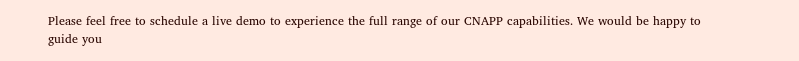Please feel free to schedule a live demo to experience the full range of our CNAPP capabilities. We would be happy to guide you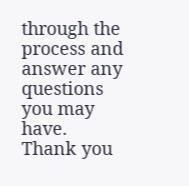through the process and answer any questions you may have. Thank you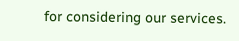for considering our services.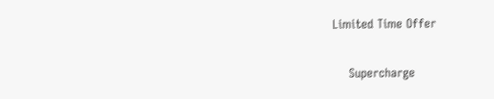Limited Time Offer

    Supercharge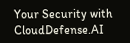Your Security with CloudDefense.AI